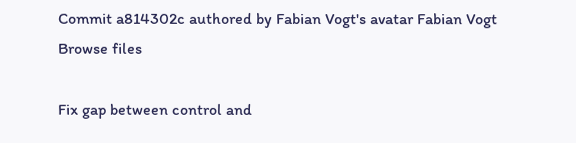Commit a814302c authored by Fabian Vogt's avatar Fabian Vogt
Browse files

Fix gap between control and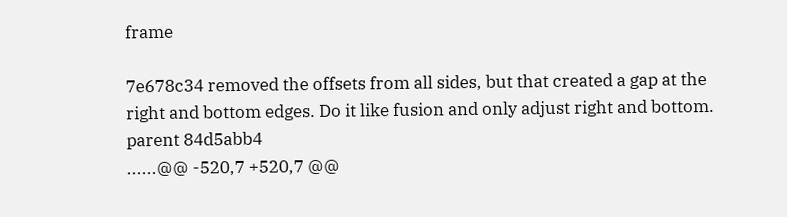frame

7e678c34 removed the offsets from all sides, but that created a gap at the
right and bottom edges. Do it like fusion and only adjust right and bottom.
parent 84d5abb4
......@@ -520,7 +520,7 @@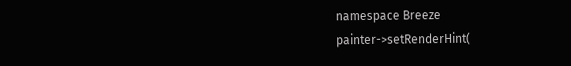namespace Breeze
painter->setRenderHint(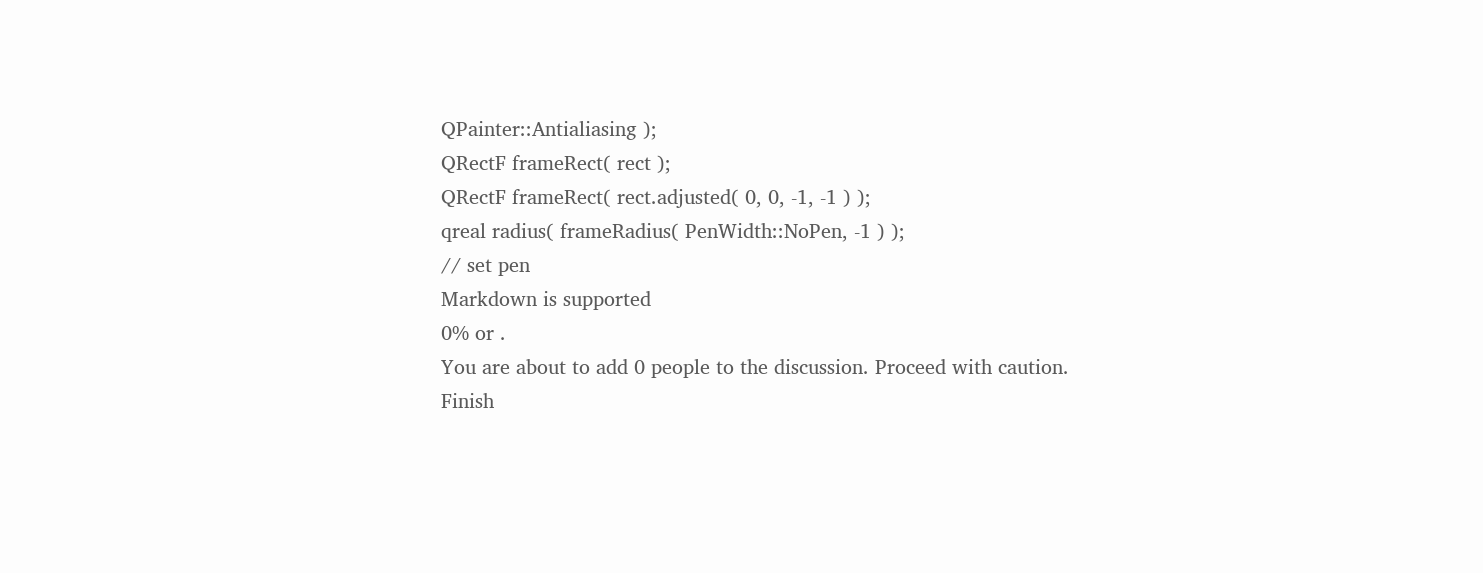QPainter::Antialiasing );
QRectF frameRect( rect );
QRectF frameRect( rect.adjusted( 0, 0, -1, -1 ) );
qreal radius( frameRadius( PenWidth::NoPen, -1 ) );
// set pen
Markdown is supported
0% or .
You are about to add 0 people to the discussion. Proceed with caution.
Finish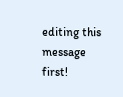editing this message first!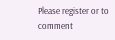Please register or to comment